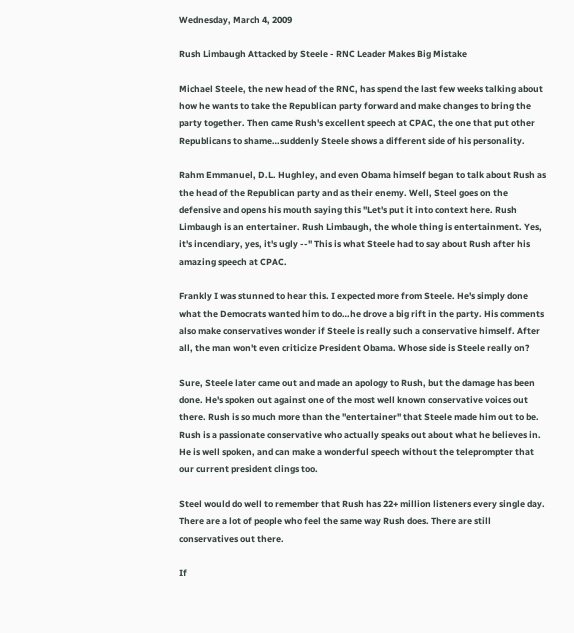Wednesday, March 4, 2009

Rush Limbaugh Attacked by Steele - RNC Leader Makes Big Mistake

Michael Steele, the new head of the RNC, has spend the last few weeks talking about how he wants to take the Republican party forward and make changes to bring the party together. Then came Rush's excellent speech at CPAC, the one that put other Republicans to shame…suddenly Steele shows a different side of his personality.

Rahm Emmanuel, D.L. Hughley, and even Obama himself began to talk about Rush as the head of the Republican party and as their enemy. Well, Steel goes on the defensive and opens his mouth saying this "Let's put it into context here. Rush Limbaugh is an entertainer. Rush Limbaugh, the whole thing is entertainment. Yes, it's incendiary, yes, it's ugly --" This is what Steele had to say about Rush after his amazing speech at CPAC.

Frankly I was stunned to hear this. I expected more from Steele. He's simply done what the Democrats wanted him to do…he drove a big rift in the party. His comments also make conservatives wonder if Steele is really such a conservative himself. After all, the man won't even criticize President Obama. Whose side is Steele really on?

Sure, Steele later came out and made an apology to Rush, but the damage has been done. He's spoken out against one of the most well known conservative voices out there. Rush is so much more than the "entertainer" that Steele made him out to be. Rush is a passionate conservative who actually speaks out about what he believes in. He is well spoken, and can make a wonderful speech without the teleprompter that our current president clings too.

Steel would do well to remember that Rush has 22+ million listeners every single day. There are a lot of people who feel the same way Rush does. There are still conservatives out there.

If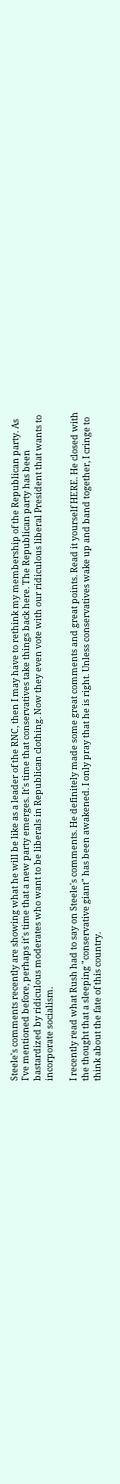Steele's comments recently are showing what he will be like as a leader of the RNC, then I may have to rethink my membership of the Republican party. As I've mentioned before, perhaps it's time that a new party emerges. It's time that conservatives take things back here. The Republican party has been bastardized by ridiculous moderates who want to be liberals in Republican clothing. Now they even vote with our ridiculous liberal President that wants to incorporate socialism.

I recently read what Rush had to say on Steele's comments. He definitely made some great comments and great points. Read it yourself HERE. He closed with the thought that a sleeping "conservative giant" has been awakened. I only pray that he is right. Unless conservatives wake up and band together, I cringe to think about the fate of this country.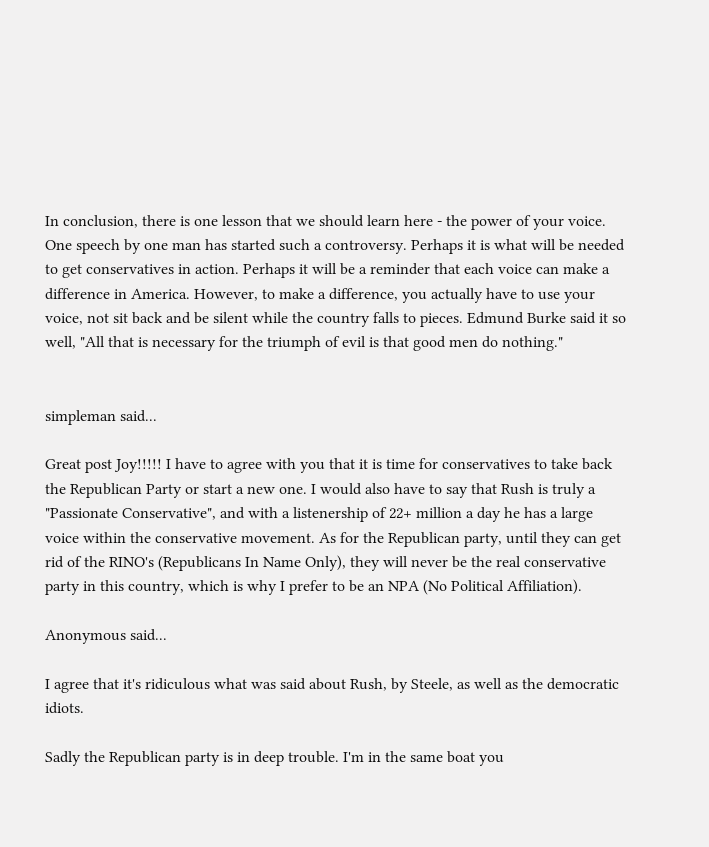In conclusion, there is one lesson that we should learn here - the power of your voice. One speech by one man has started such a controversy. Perhaps it is what will be needed to get conservatives in action. Perhaps it will be a reminder that each voice can make a difference in America. However, to make a difference, you actually have to use your voice, not sit back and be silent while the country falls to pieces. Edmund Burke said it so well, "All that is necessary for the triumph of evil is that good men do nothing."


simpleman said...

Great post Joy!!!!! I have to agree with you that it is time for conservatives to take back the Republican Party or start a new one. I would also have to say that Rush is truly a "Passionate Conservative", and with a listenership of 22+ million a day he has a large voice within the conservative movement. As for the Republican party, until they can get rid of the RINO's (Republicans In Name Only), they will never be the real conservative party in this country, which is why I prefer to be an NPA (No Political Affiliation).

Anonymous said...

I agree that it's ridiculous what was said about Rush, by Steele, as well as the democratic idiots.

Sadly the Republican party is in deep trouble. I'm in the same boat you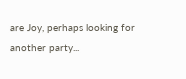are Joy, perhaps looking for another party...